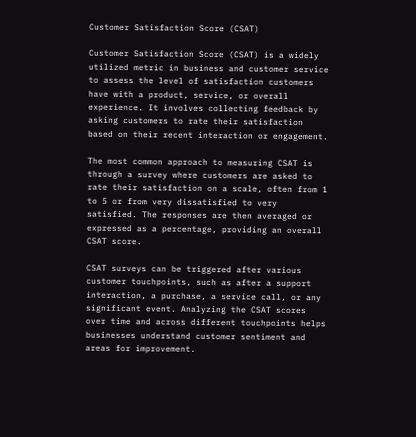Customer Satisfaction Score (CSAT)

Customer Satisfaction Score (CSAT) is a widely utilized metric in business and customer service to assess the level of satisfaction customers have with a product, service, or overall experience. It involves collecting feedback by asking customers to rate their satisfaction based on their recent interaction or engagement.

The most common approach to measuring CSAT is through a survey where customers are asked to rate their satisfaction on a scale, often from 1 to 5 or from very dissatisfied to very satisfied. The responses are then averaged or expressed as a percentage, providing an overall CSAT score.

CSAT surveys can be triggered after various customer touchpoints, such as after a support interaction, a purchase, a service call, or any significant event. Analyzing the CSAT scores over time and across different touchpoints helps businesses understand customer sentiment and areas for improvement.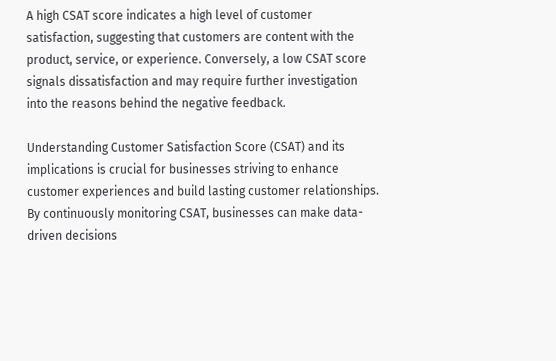A high CSAT score indicates a high level of customer satisfaction, suggesting that customers are content with the product, service, or experience. Conversely, a low CSAT score signals dissatisfaction and may require further investigation into the reasons behind the negative feedback.

Understanding Customer Satisfaction Score (CSAT) and its implications is crucial for businesses striving to enhance customer experiences and build lasting customer relationships. By continuously monitoring CSAT, businesses can make data-driven decisions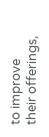to improve their offerings,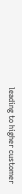leading to higher customer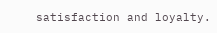satisfaction and loyalty.